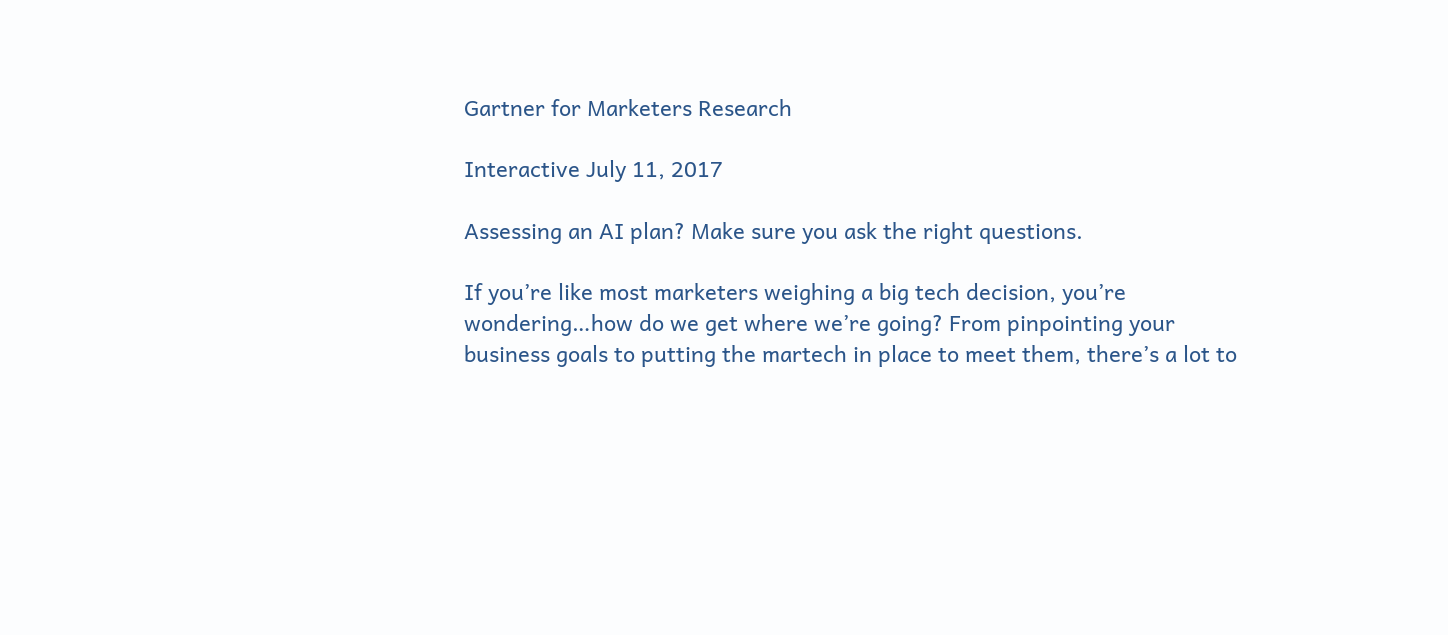Gartner for Marketers Research

Interactive July 11, 2017

Assessing an AI plan? Make sure you ask the right questions.

If you’re like most marketers weighing a big tech decision, you’re wondering…how do we get where we’re going? From pinpointing your business goals to putting the martech in place to meet them, there’s a lot to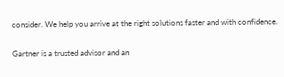consider. We help you arrive at the right solutions faster and with confidence.

Gartner is a trusted advisor and an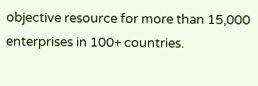objective resource for more than 15,000 enterprises in 100+ countries.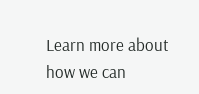Learn more about how we can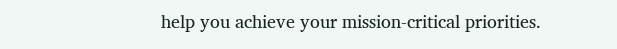help you achieve your mission-critical priorities.